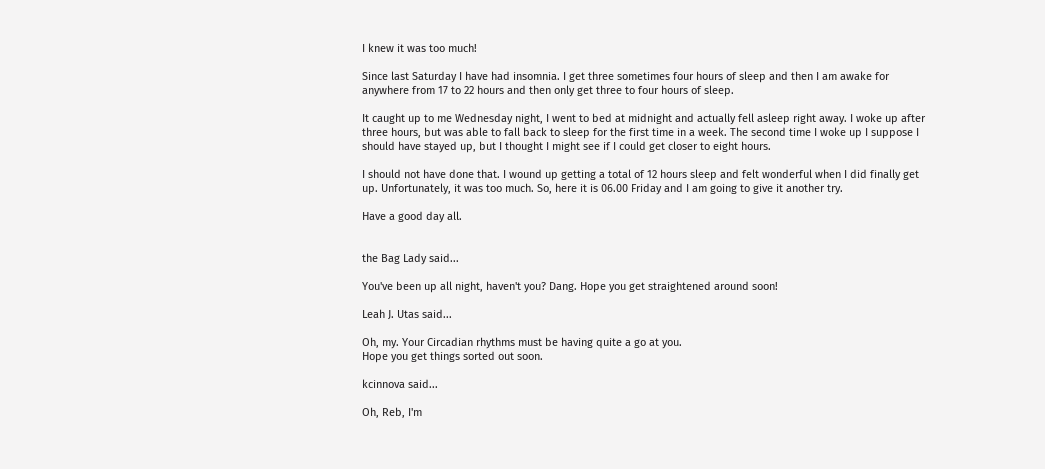I knew it was too much!

Since last Saturday I have had insomnia. I get three sometimes four hours of sleep and then I am awake for anywhere from 17 to 22 hours and then only get three to four hours of sleep.

It caught up to me Wednesday night, I went to bed at midnight and actually fell asleep right away. I woke up after three hours, but was able to fall back to sleep for the first time in a week. The second time I woke up I suppose I should have stayed up, but I thought I might see if I could get closer to eight hours.

I should not have done that. I wound up getting a total of 12 hours sleep and felt wonderful when I did finally get up. Unfortunately, it was too much. So, here it is 06.00 Friday and I am going to give it another try.

Have a good day all.


the Bag Lady said...

You've been up all night, haven't you? Dang. Hope you get straightened around soon!

Leah J. Utas said...

Oh, my. Your Circadian rhythms must be having quite a go at you.
Hope you get things sorted out soon.

kcinnova said...

Oh, Reb, I'm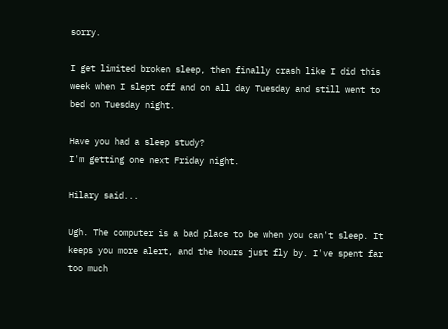sorry.

I get limited broken sleep, then finally crash like I did this week when I slept off and on all day Tuesday and still went to bed on Tuesday night.

Have you had a sleep study?
I'm getting one next Friday night.

Hilary said...

Ugh. The computer is a bad place to be when you can't sleep. It keeps you more alert, and the hours just fly by. I've spent far too much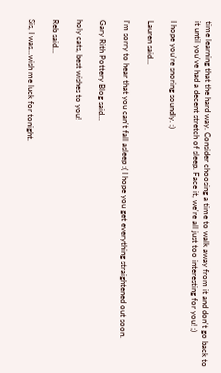time learning that the hard way. Consider choosing a time to walk away from it and don't go back to it until you've had a decent stretch of sleep. Face it, we're all just too interesting for you! ;)

I hope you're snoring soundly. :)

Lauren said...

I'm sorry to hear that you can't fall asleep :( I hope you get everything straightened out soon.

Gary Rith Pottery Blog said...

holy cats, best wishes to you!

Reb said...

Sis, I was...wish me luck for tonight.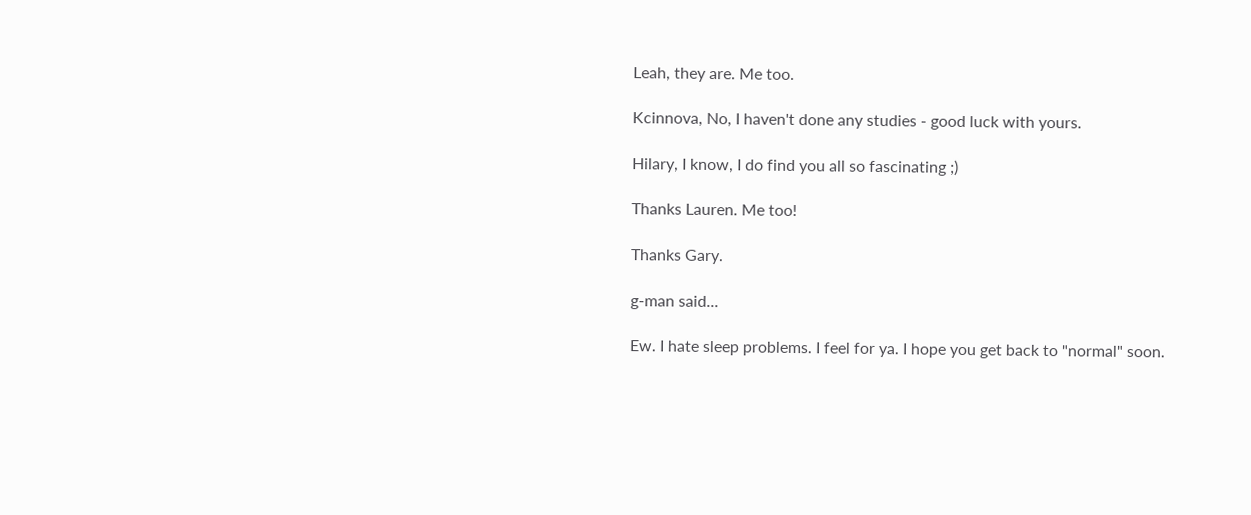Leah, they are. Me too.

Kcinnova, No, I haven't done any studies - good luck with yours.

Hilary, I know, I do find you all so fascinating ;)

Thanks Lauren. Me too!

Thanks Gary.

g-man said...

Ew. I hate sleep problems. I feel for ya. I hope you get back to "normal" soon.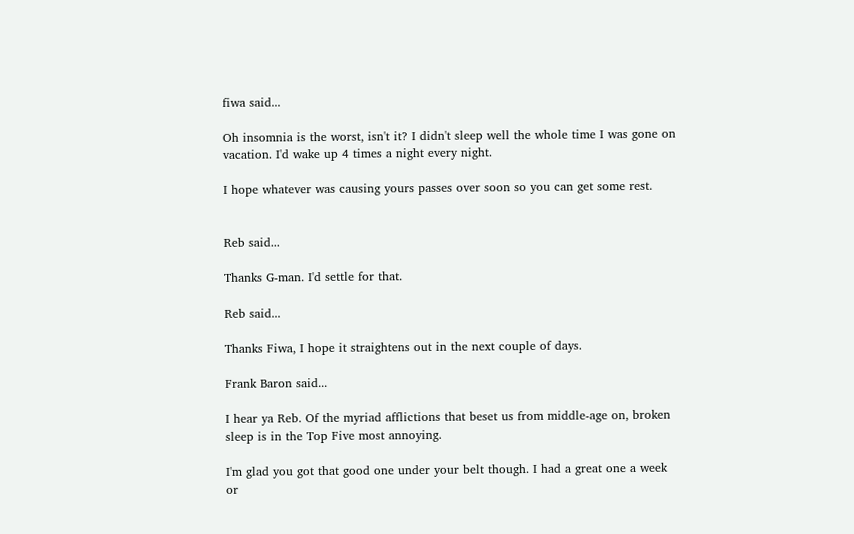fiwa said...

Oh insomnia is the worst, isn't it? I didn't sleep well the whole time I was gone on vacation. I'd wake up 4 times a night every night.

I hope whatever was causing yours passes over soon so you can get some rest.


Reb said...

Thanks G-man. I'd settle for that.

Reb said...

Thanks Fiwa, I hope it straightens out in the next couple of days.

Frank Baron said...

I hear ya Reb. Of the myriad afflictions that beset us from middle-age on, broken sleep is in the Top Five most annoying.

I'm glad you got that good one under your belt though. I had a great one a week or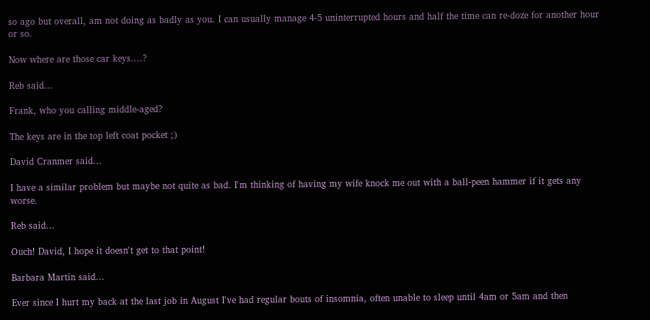so ago but overall, am not doing as badly as you. I can usually manage 4-5 uninterrupted hours and half the time can re-doze for another hour or so.

Now where are those car keys....?

Reb said...

Frank, who you calling middle-aged?

The keys are in the top left coat pocket ;)

David Cranmer said...

I have a similar problem but maybe not quite as bad. I'm thinking of having my wife knock me out with a ball-peen hammer if it gets any worse.

Reb said...

Ouch! David, I hope it doesn't get to that point!

Barbara Martin said...

Ever since I hurt my back at the last job in August I've had regular bouts of insomnia, often unable to sleep until 4am or 5am and then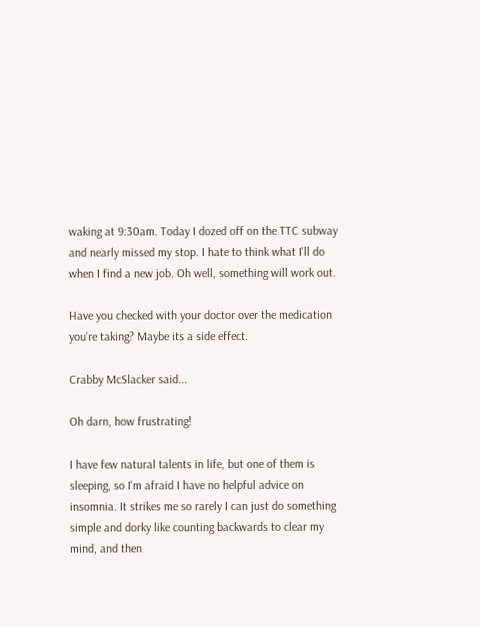waking at 9:30am. Today I dozed off on the TTC subway and nearly missed my stop. I hate to think what I'll do when I find a new job. Oh well, something will work out.

Have you checked with your doctor over the medication you're taking? Maybe its a side effect.

Crabby McSlacker said...

Oh darn, how frustrating!

I have few natural talents in life, but one of them is sleeping, so I'm afraid I have no helpful advice on insomnia. It strikes me so rarely I can just do something simple and dorky like counting backwards to clear my mind, and then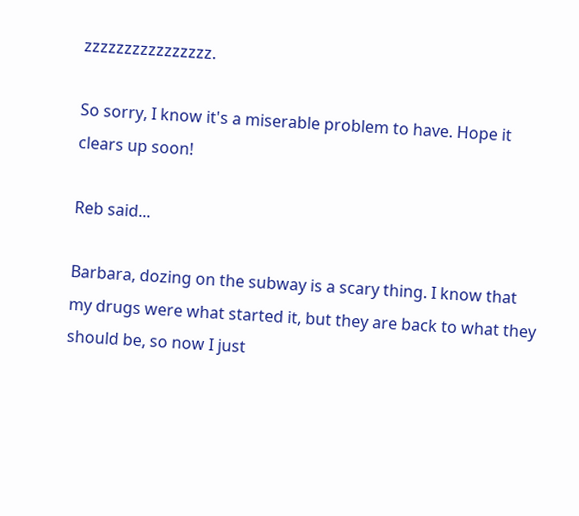zzzzzzzzzzzzzzzz.

So sorry, I know it's a miserable problem to have. Hope it clears up soon!

Reb said...

Barbara, dozing on the subway is a scary thing. I know that my drugs were what started it, but they are back to what they should be, so now I just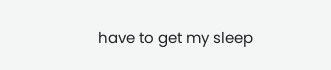have to get my sleep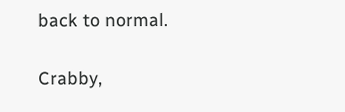back to normal.

Crabby,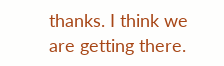thanks. I think we are getting there.